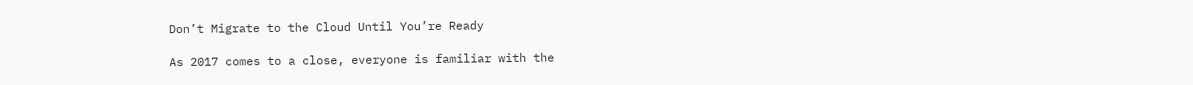Don’t Migrate to the Cloud Until You’re Ready

As 2017 comes to a close, everyone is familiar with the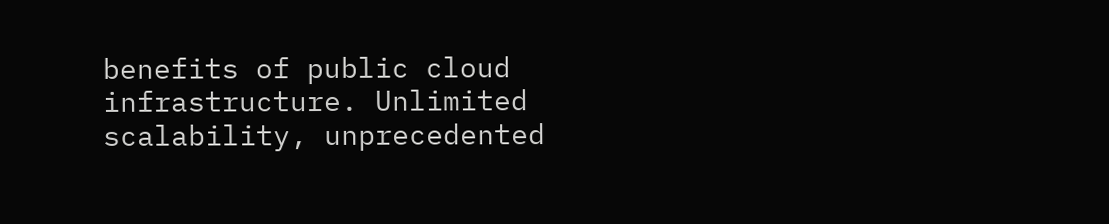benefits of public cloud infrastructure. Unlimited scalability, unprecedented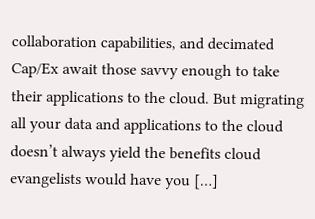collaboration capabilities, and decimated Cap/Ex await those savvy enough to take their applications to the cloud. But migrating all your data and applications to the cloud doesn’t always yield the benefits cloud evangelists would have you […]